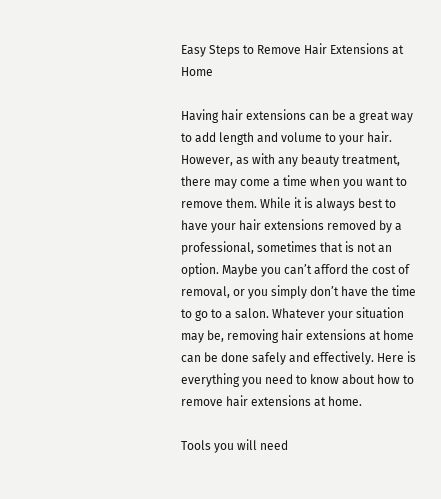Easy Steps to Remove Hair Extensions at Home

Having hair extensions can be a great way to add length and volume to your hair. However, as with any beauty treatment, there may come a time when you want to remove them. While it is always best to have your hair extensions removed by a professional, sometimes that is not an option. Maybe you can’t afford the cost of removal, or you simply don’t have the time to go to a salon. Whatever your situation may be, removing hair extensions at home can be done safely and effectively. Here is everything you need to know about how to remove hair extensions at home.

Tools you will need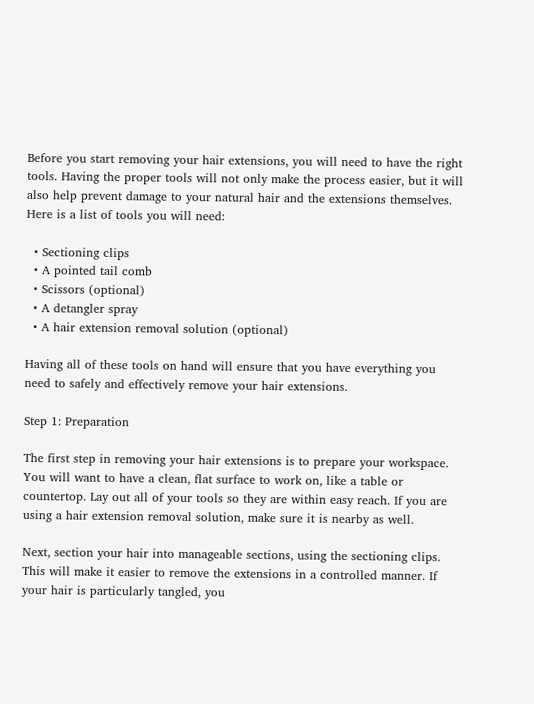Before you start removing your hair extensions, you will need to have the right tools. Having the proper tools will not only make the process easier, but it will also help prevent damage to your natural hair and the extensions themselves. Here is a list of tools you will need:

  • Sectioning clips
  • A pointed tail comb
  • Scissors (optional)
  • A detangler spray
  • A hair extension removal solution (optional)

Having all of these tools on hand will ensure that you have everything you need to safely and effectively remove your hair extensions.

Step 1: Preparation

The first step in removing your hair extensions is to prepare your workspace. You will want to have a clean, flat surface to work on, like a table or countertop. Lay out all of your tools so they are within easy reach. If you are using a hair extension removal solution, make sure it is nearby as well.

Next, section your hair into manageable sections, using the sectioning clips. This will make it easier to remove the extensions in a controlled manner. If your hair is particularly tangled, you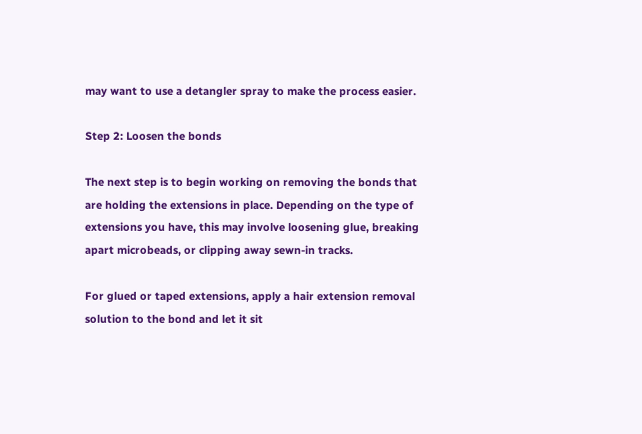may want to use a detangler spray to make the process easier.

Step 2: Loosen the bonds

The next step is to begin working on removing the bonds that are holding the extensions in place. Depending on the type of extensions you have, this may involve loosening glue, breaking apart microbeads, or clipping away sewn-in tracks.

For glued or taped extensions, apply a hair extension removal solution to the bond and let it sit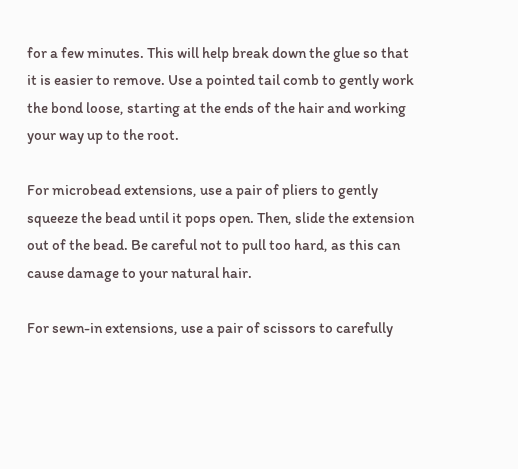for a few minutes. This will help break down the glue so that it is easier to remove. Use a pointed tail comb to gently work the bond loose, starting at the ends of the hair and working your way up to the root.

For microbead extensions, use a pair of pliers to gently squeeze the bead until it pops open. Then, slide the extension out of the bead. Be careful not to pull too hard, as this can cause damage to your natural hair.

For sewn-in extensions, use a pair of scissors to carefully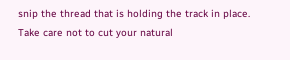snip the thread that is holding the track in place. Take care not to cut your natural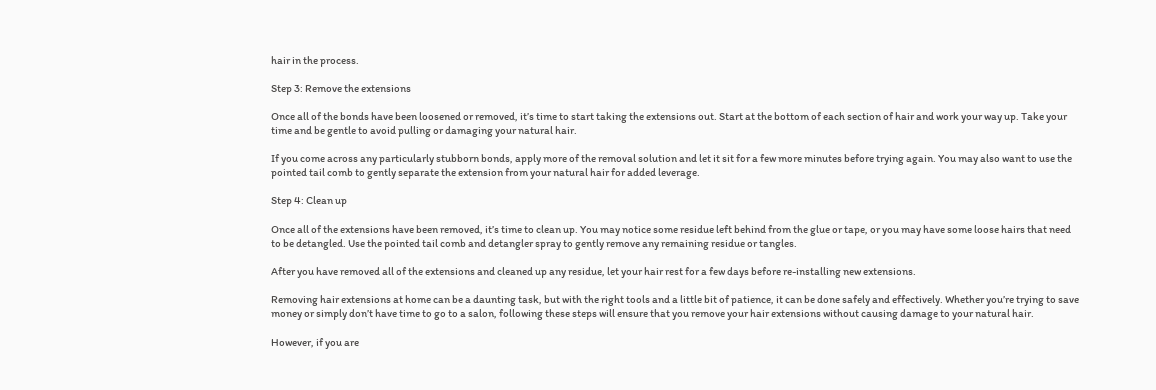hair in the process.

Step 3: Remove the extensions

Once all of the bonds have been loosened or removed, it’s time to start taking the extensions out. Start at the bottom of each section of hair and work your way up. Take your time and be gentle to avoid pulling or damaging your natural hair.

If you come across any particularly stubborn bonds, apply more of the removal solution and let it sit for a few more minutes before trying again. You may also want to use the pointed tail comb to gently separate the extension from your natural hair for added leverage.

Step 4: Clean up

Once all of the extensions have been removed, it’s time to clean up. You may notice some residue left behind from the glue or tape, or you may have some loose hairs that need to be detangled. Use the pointed tail comb and detangler spray to gently remove any remaining residue or tangles.

After you have removed all of the extensions and cleaned up any residue, let your hair rest for a few days before re-installing new extensions.

Removing hair extensions at home can be a daunting task, but with the right tools and a little bit of patience, it can be done safely and effectively. Whether you’re trying to save money or simply don’t have time to go to a salon, following these steps will ensure that you remove your hair extensions without causing damage to your natural hair.

However, if you are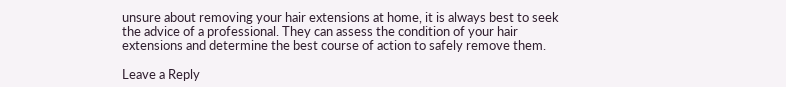unsure about removing your hair extensions at home, it is always best to seek the advice of a professional. They can assess the condition of your hair extensions and determine the best course of action to safely remove them.

Leave a Reply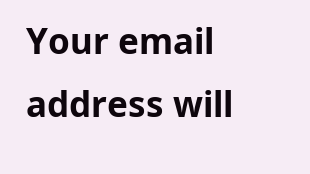Your email address will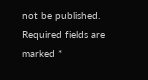not be published. Required fields are marked *